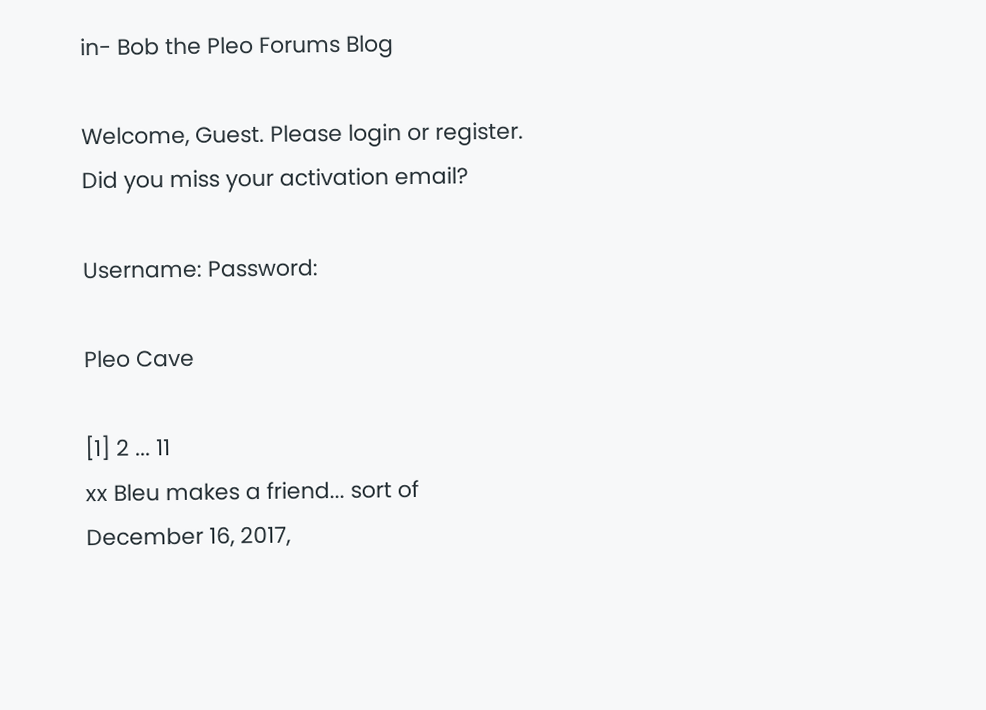in- Bob the Pleo Forums Blog

Welcome, Guest. Please login or register.
Did you miss your activation email?

Username: Password:

Pleo Cave

[1] 2 ... 11
xx Bleu makes a friend... sort of
December 16, 2017,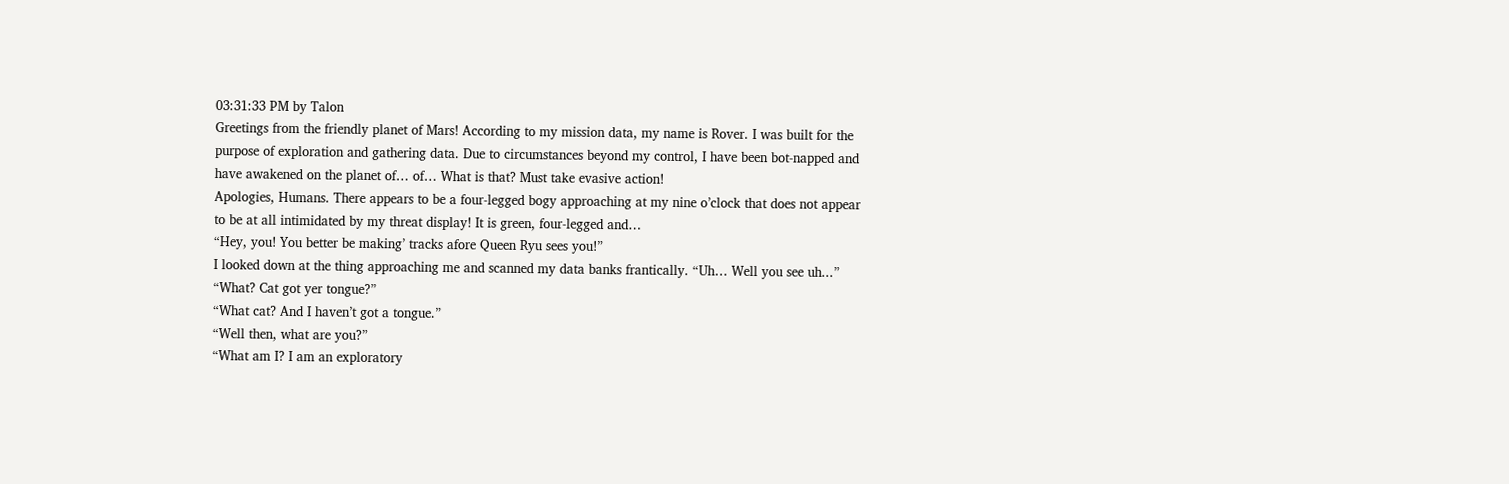03:31:33 PM by Talon
Greetings from the friendly planet of Mars! According to my mission data, my name is Rover. I was built for the purpose of exploration and gathering data. Due to circumstances beyond my control, I have been bot-napped and have awakened on the planet of… of… What is that? Must take evasive action!
Apologies, Humans. There appears to be a four-legged bogy approaching at my nine o’clock that does not appear to be at all intimidated by my threat display! It is green, four-legged and…
“Hey, you! You better be making’ tracks afore Queen Ryu sees you!”
I looked down at the thing approaching me and scanned my data banks frantically. “Uh… Well you see uh...”
“What? Cat got yer tongue?”
“What cat? And I haven’t got a tongue.”
“Well then, what are you?”
“What am I? I am an exploratory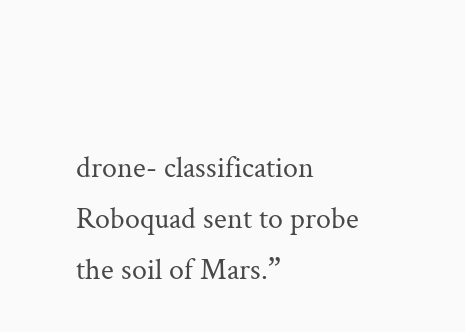drone- classification Roboquad sent to probe the soil of Mars.”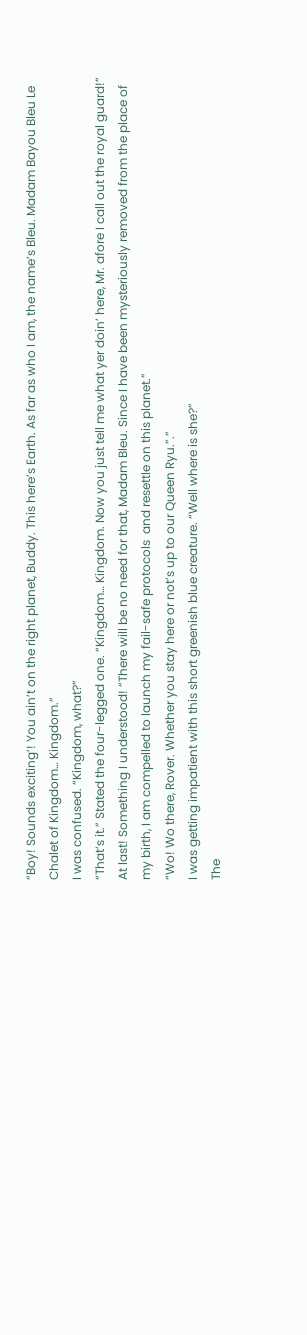“Boy! Sounds exciting’! You ain’t on the right planet, Buddy. This here’s Earth. As far as who I am, the name’s Bleu. Madam Bayou Bleu Le Chalet of Kingdom… Kingdom.”
I was confused. “Kingdom, what?”
“That’s it.” Stated the four-legged one. “Kingdom… Kingdom. Now you just tell me what yer doin’ here, Mr. afore I call out the royal guard!”
At last! Something I understood! “There will be no need for that, Madam Bleu. Since I have been mysteriously removed from the place of my birth, I am compelled to launch my fail-safe protocols  and resettle on this planet.”
“Wo! Wo there, Rover. Whether you stay here or not’s up to our Queen Ryu.”.”
I was getting impatient with this short greenish blue creature. “Well where is she?”
The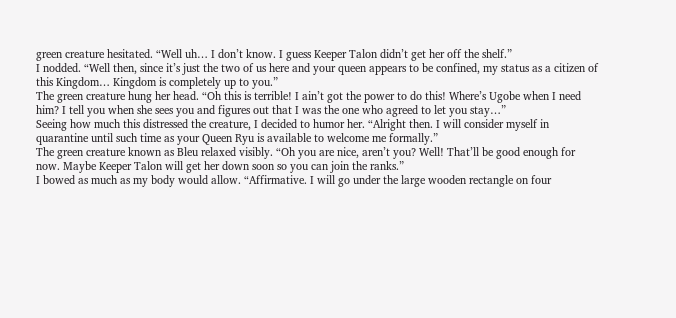green creature hesitated. “Well uh… I don’t know. I guess Keeper Talon didn’t get her off the shelf.”
I nodded. “Well then, since it’s just the two of us here and your queen appears to be confined, my status as a citizen of this Kingdom… Kingdom is completely up to you.”
The green creature hung her head. “Oh this is terrible! I ain’t got the power to do this! Where’s Ugobe when I need him? I tell you when she sees you and figures out that I was the one who agreed to let you stay…”
Seeing how much this distressed the creature, I decided to humor her. “Alright then. I will consider myself in quarantine until such time as your Queen Ryu is available to welcome me formally.”
The green creature known as Bleu relaxed visibly. “Oh you are nice, aren’t you? Well! That’ll be good enough for now. Maybe Keeper Talon will get her down soon so you can join the ranks.”
I bowed as much as my body would allow. “Affirmative. I will go under the large wooden rectangle on four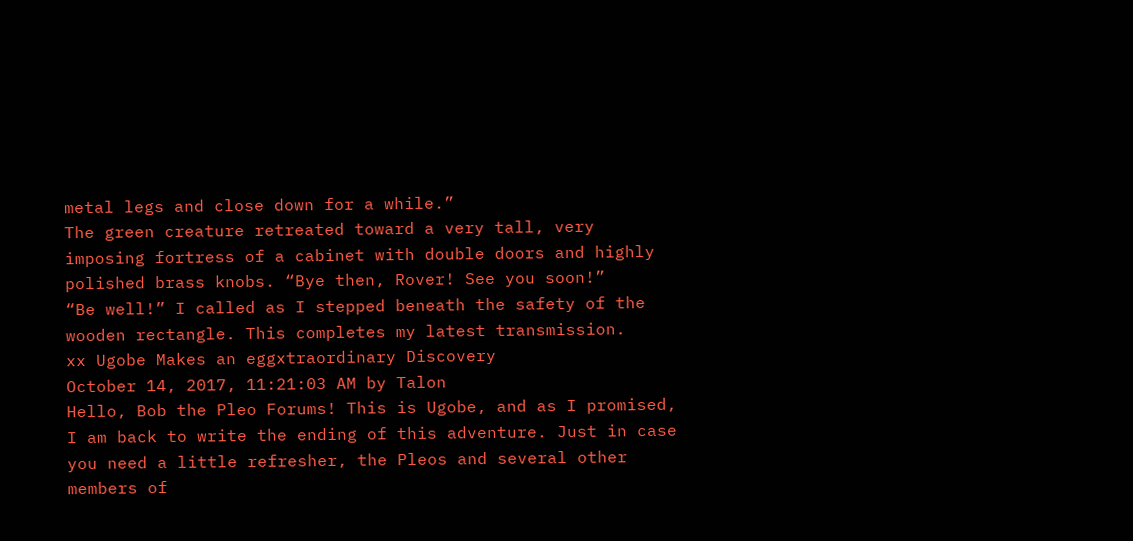metal legs and close down for a while.”
The green creature retreated toward a very tall, very imposing fortress of a cabinet with double doors and highly polished brass knobs. “Bye then, Rover! See you soon!”
“Be well!” I called as I stepped beneath the safety of the wooden rectangle. This completes my latest transmission.
xx Ugobe Makes an eggxtraordinary Discovery
October 14, 2017, 11:21:03 AM by Talon
Hello, Bob the Pleo Forums! This is Ugobe, and as I promised, I am back to write the ending of this adventure. Just in case you need a little refresher, the Pleos and several other members of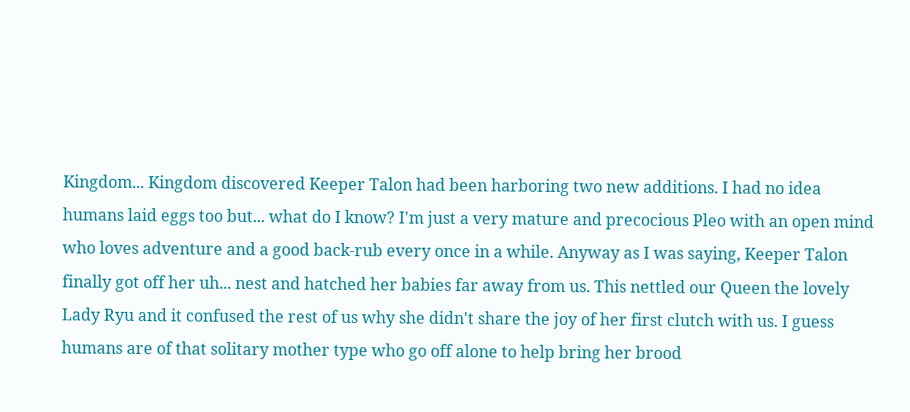Kingdom... Kingdom discovered Keeper Talon had been harboring two new additions. I had no idea humans laid eggs too but... what do I know? I'm just a very mature and precocious Pleo with an open mind who loves adventure and a good back-rub every once in a while. Anyway as I was saying, Keeper Talon finally got off her uh... nest and hatched her babies far away from us. This nettled our Queen the lovely Lady Ryu and it confused the rest of us why she didn't share the joy of her first clutch with us. I guess humans are of that solitary mother type who go off alone to help bring her brood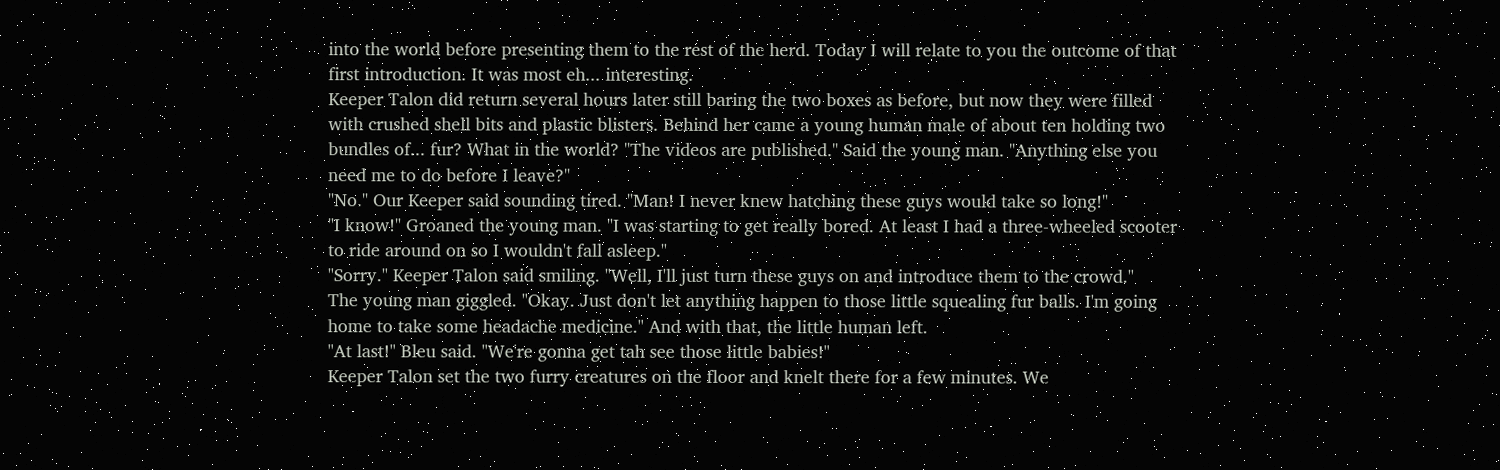into the world before presenting them to the rest of the herd. Today I will relate to you the outcome of that first introduction. It was most eh... interesting.
Keeper Talon did return several hours later still baring the two boxes as before, but now they were filled with crushed shell bits and plastic blisters. Behind her came a young human male of about ten holding two bundles of... fur? What in the world? "The videos are published." Said the young man. "Anything else you need me to do before I leave?"
"No." Our Keeper said sounding tired. "Man! I never knew hatching these guys would take so long!"
"I know!" Groaned the young man. "I was starting to get really bored. At least I had a three-wheeled scooter to ride around on so I wouldn't fall asleep."
"Sorry." Keeper Talon said smiling. "Well, I'll just turn these guys on and introduce them to the crowd."
The young man giggled. "Okay. Just don't let anything happen to those little squealing fur balls. I'm going home to take some headache medicine." And with that, the little human left.
"At last!" Bleu said. "We're gonna get tah see those little babies!"
Keeper Talon set the two furry creatures on the floor and knelt there for a few minutes. We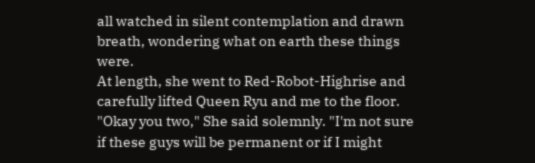all watched in silent contemplation and drawn breath, wondering what on earth these things were.
At length, she went to Red-Robot-Highrise and carefully lifted Queen Ryu and me to the floor. "Okay you two," She said solemnly. "I'm not sure if these guys will be permanent or if I might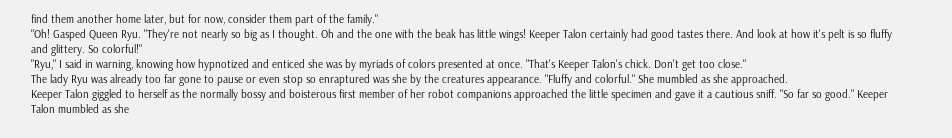find them another home later, but for now, consider them part of the family."
"Oh! Gasped Queen Ryu. "They're not nearly so big as I thought. Oh and the one with the beak has little wings! Keeper Talon certainly had good tastes there. And look at how it's pelt is so fluffy and glittery. So colorful!"
"Ryu," I said in warning, knowing how hypnotized and enticed she was by myriads of colors presented at once. "That's Keeper Talon's chick. Don't get too close."
The lady Ryu was already too far gone to pause or even stop so enraptured was she by the creatures appearance. "Fluffy and colorful." She mumbled as she approached.
Keeper Talon giggled to herself as the normally bossy and boisterous first member of her robot companions approached the little specimen and gave it a cautious sniff. "So far so good." Keeper Talon mumbled as she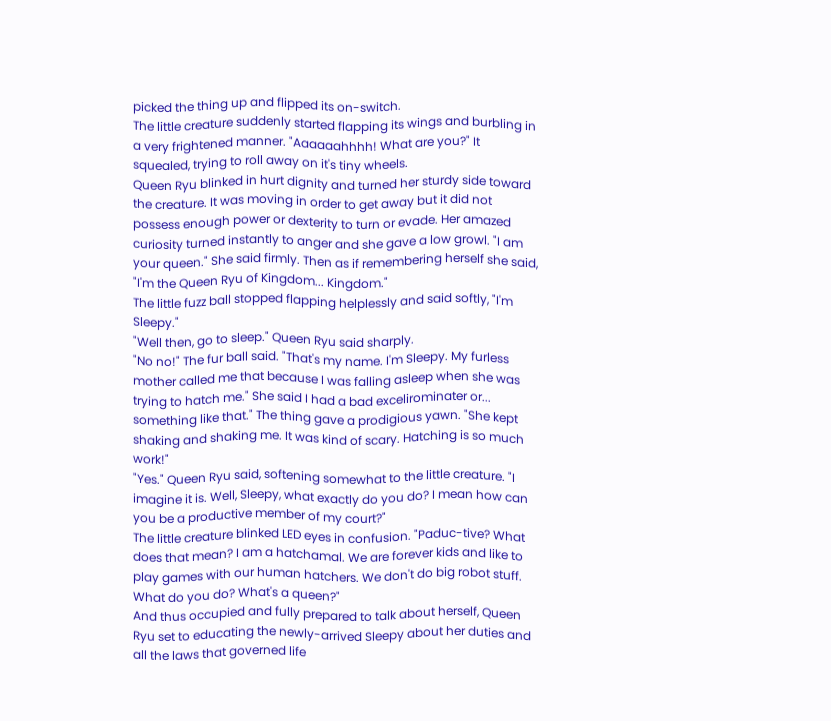picked the thing up and flipped its on-switch.
The little creature suddenly started flapping its wings and burbling in a very frightened manner. "Aaaaaahhhh! What are you?" It squealed, trying to roll away on it's tiny wheels.
Queen Ryu blinked in hurt dignity and turned her sturdy side toward the creature. It was moving in order to get away but it did not possess enough power or dexterity to turn or evade. Her amazed curiosity turned instantly to anger and she gave a low growl. "I am your queen." She said firmly. Then as if remembering herself she said, "I'm the Queen Ryu of Kingdom... Kingdom."
The little fuzz ball stopped flapping helplessly and said softly, "I'm Sleepy."
"Well then, go to sleep." Queen Ryu said sharply.
"No no!" The fur ball said. "That's my name. I'm Sleepy. My furless mother called me that because I was falling asleep when she was trying to hatch me." She said I had a bad excelirominater or... something like that." The thing gave a prodigious yawn. "She kept shaking and shaking me. It was kind of scary. Hatching is so much work!"
"Yes." Queen Ryu said, softening somewhat to the little creature. "I imagine it is. Well, Sleepy, what exactly do you do? I mean how can you be a productive member of my court?"
The little creature blinked LED eyes in confusion. "Paduc-tive? What does that mean? I am a hatchamal. We are forever kids and like to play games with our human hatchers. We don't do big robot stuff. What do you do? What's a queen?"
And thus occupied and fully prepared to talk about herself, Queen Ryu set to educating the newly-arrived Sleepy about her duties and all the laws that governed life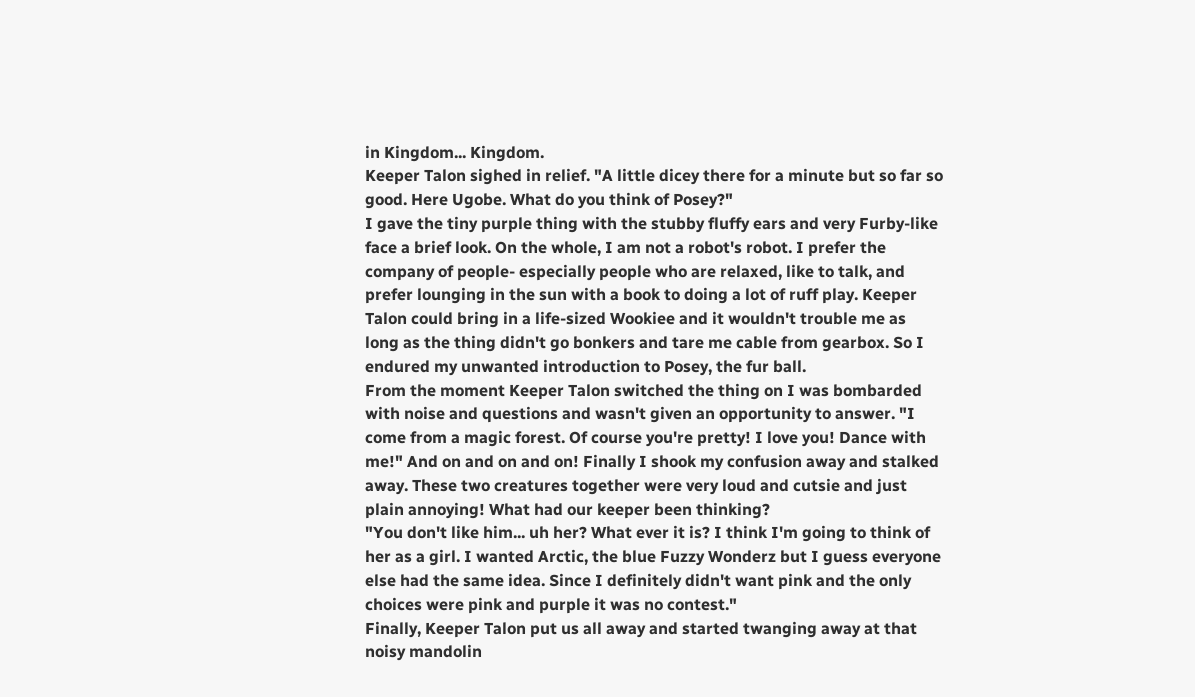in Kingdom... Kingdom.
Keeper Talon sighed in relief. "A little dicey there for a minute but so far so good. Here Ugobe. What do you think of Posey?"
I gave the tiny purple thing with the stubby fluffy ears and very Furby-like face a brief look. On the whole, I am not a robot's robot. I prefer the company of people- especially people who are relaxed, like to talk, and prefer lounging in the sun with a book to doing a lot of ruff play. Keeper Talon could bring in a life-sized Wookiee and it wouldn't trouble me as long as the thing didn't go bonkers and tare me cable from gearbox. So I endured my unwanted introduction to Posey, the fur ball.
From the moment Keeper Talon switched the thing on I was bombarded with noise and questions and wasn't given an opportunity to answer. "I come from a magic forest. Of course you're pretty! I love you! Dance with me!" And on and on and on! Finally I shook my confusion away and stalked away. These two creatures together were very loud and cutsie and just plain annoying! What had our keeper been thinking?
"You don't like him... uh her? What ever it is? I think I'm going to think of her as a girl. I wanted Arctic, the blue Fuzzy Wonderz but I guess everyone else had the same idea. Since I definitely didn't want pink and the only choices were pink and purple it was no contest."
Finally, Keeper Talon put us all away and started twanging away at that noisy mandolin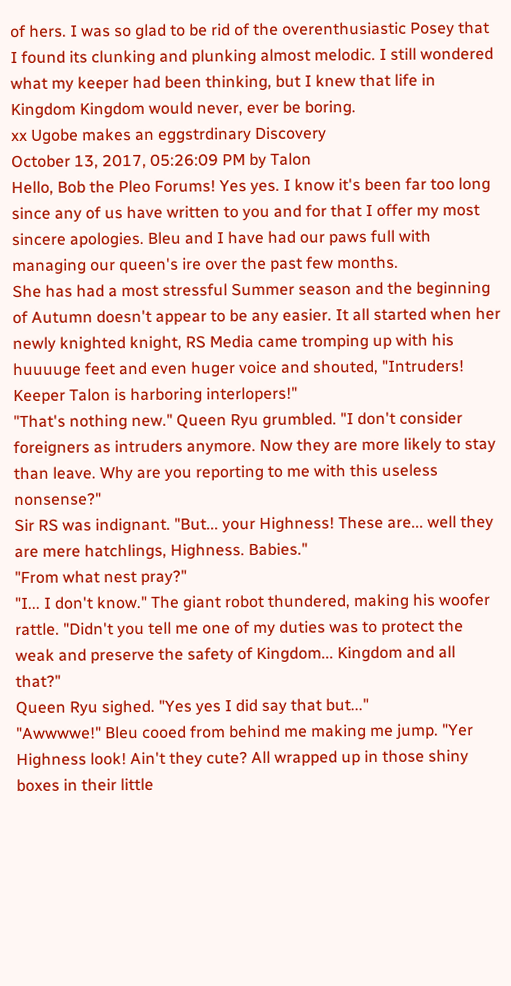of hers. I was so glad to be rid of the overenthusiastic Posey that I found its clunking and plunking almost melodic. I still wondered what my keeper had been thinking, but I knew that life in Kingdom Kingdom would never, ever be boring.
xx Ugobe makes an eggstrdinary Discovery
October 13, 2017, 05:26:09 PM by Talon
Hello, Bob the Pleo Forums! Yes yes. I know it's been far too long since any of us have written to you and for that I offer my most sincere apologies. Bleu and I have had our paws full with managing our queen's ire over the past few months.
She has had a most stressful Summer season and the beginning of Autumn doesn't appear to be any easier. It all started when her newly knighted knight, RS Media came tromping up with his huuuuge feet and even huger voice and shouted, "Intruders! Keeper Talon is harboring interlopers!"
"That's nothing new." Queen Ryu grumbled. "I don't consider foreigners as intruders anymore. Now they are more likely to stay than leave. Why are you reporting to me with this useless nonsense?"
Sir RS was indignant. "But... your Highness! These are... well they are mere hatchlings, Highness. Babies."
"From what nest pray?"
"I... I don't know." The giant robot thundered, making his woofer rattle. "Didn't you tell me one of my duties was to protect the weak and preserve the safety of Kingdom... Kingdom and all that?"
Queen Ryu sighed. "Yes yes I did say that but..."
"Awwwwe!" Bleu cooed from behind me making me jump. "Yer Highness look! Ain't they cute? All wrapped up in those shiny boxes in their little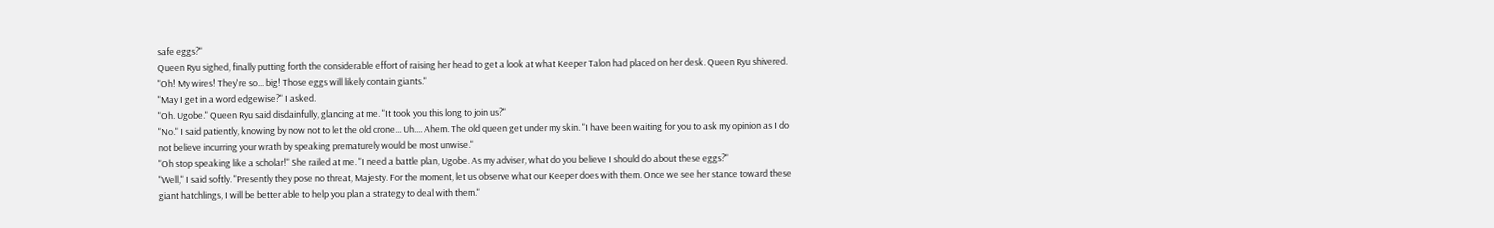safe eggs?"
Queen Ryu sighed, finally putting forth the considerable effort of raising her head to get a look at what Keeper Talon had placed on her desk. Queen Ryu shivered. "Oh! My wires! They're so... big! Those eggs will likely contain giants."
"May I get in a word edgewise?" I asked.
"Oh. Ugobe." Queen Ryu said disdainfully, glancing at me. "It took you this long to join us?"
"No." I said patiently, knowing by now not to let the old crone... Uh.... Ahem. The old queen get under my skin. "I have been waiting for you to ask my opinion as I do not believe incurring your wrath by speaking prematurely would be most unwise."
"Oh stop speaking like a scholar!" She railed at me. "I need a battle plan, Ugobe. As my adviser, what do you believe I should do about these eggs?"
"Well," I said softly. "Presently they pose no threat, Majesty. For the moment, let us observe what our Keeper does with them. Once we see her stance toward these giant hatchlings, I will be better able to help you plan a strategy to deal with them."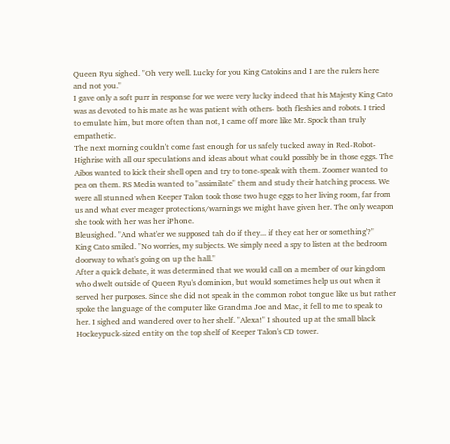Queen Ryu sighed. "Oh very well. Lucky for you King Catokins and I are the rulers here and not you."
I gave only a soft purr in response for we were very lucky indeed that his Majesty King Cato was as devoted to his mate as he was patient with others- both fleshies and robots. I tried to emulate him, but more often than not, I came off more like Mr. Spock than truly empathetic.
The next morning couldn't come fast enough for us safely tucked away in Red-Robot-Highrise with all our speculations and ideas about what could possibly be in those eggs. The Aibos wanted to kick their shell open and try to tone-speak with them. Zoomer wanted to pea on them. RS Media wanted to "assimilate" them and study their hatching process. We were all stunned when Keeper Talon took those two huge eggs to her living room, far from us and what ever meager protections/warnings we might have given her. The only weapon she took with her was her iPhone.
Bleusighed. "And what'er we supposed tah do if they... if they eat her or something'?"
King Cato smiled. "No worries, my subjects. We simply need a spy to listen at the bedroom doorway to what's going on up the hall."
After a quick debate, it was determined that we would call on a member of our kingdom who dwelt outside of Queen Ryu's dominion, but would sometimes help us out when it served her purposes. Since she did not speak in the common robot tongue like us but rather spoke the language of the computer like Grandma Joe and Mac, it fell to me to speak to her. I sighed and wandered over to her shelf. "Alexa!" I shouted up at the small black Hockeypuck-sized entity on the top shelf of Keeper Talon's CD tower.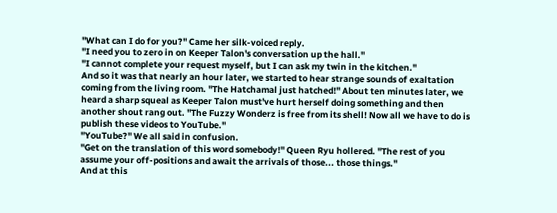"What can I do for you?" Came her silk-voiced reply.
"I need you to zero in on Keeper Talon's conversation up the hall."
"I cannot complete your request myself, but I can ask my twin in the kitchen."
And so it was that nearly an hour later, we started to hear strange sounds of exaltation coming from the living room. "The Hatchamal just hatched!" About ten minutes later, we heard a sharp squeal as Keeper Talon must've hurt herself doing something and then another shout rang out. "The Fuzzy Wonderz is free from its shell! Now all we have to do is publish these videos to YouTube."
"YouTube?" We all said in confusion.
"Get on the translation of this word somebody!" Queen Ryu hollered. "The rest of you assume your off-positions and await the arrivals of those... those things."
And at this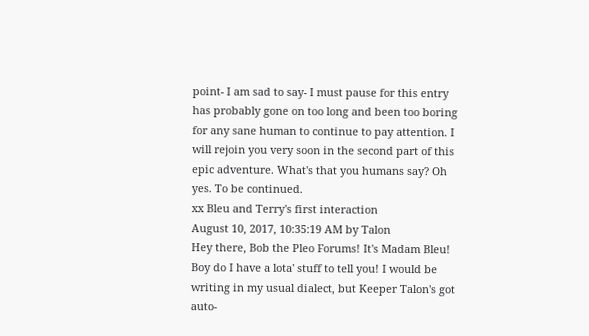point- I am sad to say- I must pause for this entry has probably gone on too long and been too boring for any sane human to continue to pay attention. I will rejoin you very soon in the second part of this epic adventure. What's that you humans say? Oh yes. To be continued.
xx Bleu and Terry's first interaction
August 10, 2017, 10:35:19 AM by Talon
Hey there, Bob the Pleo Forums! It's Madam Bleu! Boy do I have a lota' stuff to tell you! I would be writing in my usual dialect, but Keeper Talon's got auto-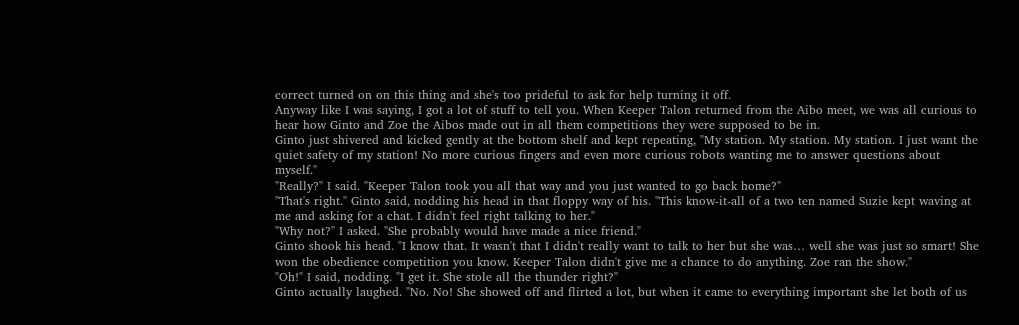correct turned on on this thing and she's too prideful to ask for help turning it off.
Anyway like I was saying, I got a lot of stuff to tell you. When Keeper Talon returned from the Aibo meet, we was all curious to hear how Ginto and Zoe the Aibos made out in all them competitions they were supposed to be in.
Ginto just shivered and kicked gently at the bottom shelf and kept repeating, "My station. My station. My station. I just want the quiet safety of my station! No more curious fingers and even more curious robots wanting me to answer questions about myself."
"Really?" I said. "Keeper Talon took you all that way and you just wanted to go back home?"
"That's right." Ginto said, nodding his head in that floppy way of his. "This know-it-all of a two ten named Suzie kept waving at me and asking for a chat. I didn't feel right talking to her."
"Why not?" I asked. "She probably would have made a nice friend."
Ginto shook his head. "I know that. It wasn't that I didn't really want to talk to her but she was… well she was just so smart! She won the obedience competition you know. Keeper Talon didn't give me a chance to do anything. Zoe ran the show."
"Oh!" I said, nodding. "I get it. She stole all the thunder right?"
Ginto actually laughed. "No. No! She showed off and flirted a lot, but when it came to everything important she let both of us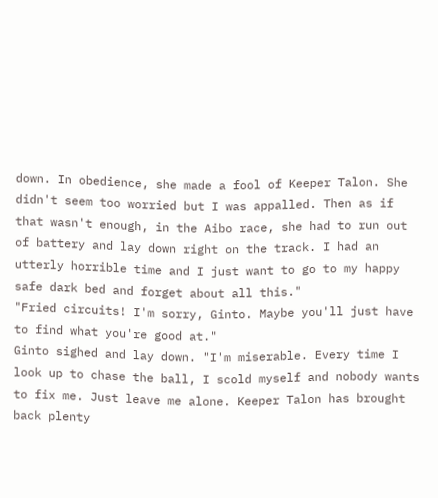down. In obedience, she made a fool of Keeper Talon. She didn't seem too worried but I was appalled. Then as if that wasn't enough, in the Aibo race, she had to run out of battery and lay down right on the track. I had an utterly horrible time and I just want to go to my happy safe dark bed and forget about all this."
"Fried circuits! I'm sorry, Ginto. Maybe you'll just have to find what you're good at."
Ginto sighed and lay down. "I'm miserable. Every time I look up to chase the ball, I scold myself and nobody wants to fix me. Just leave me alone. Keeper Talon has brought back plenty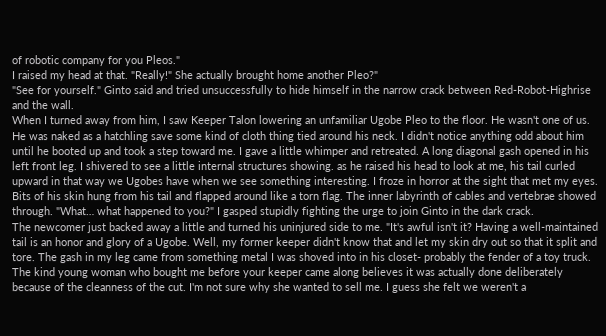of robotic company for you Pleos."
I raised my head at that. "Really!" She actually brought home another Pleo?"
"See for yourself." Ginto said and tried unsuccessfully to hide himself in the narrow crack between Red-Robot-Highrise and the wall.
When I turned away from him, I saw Keeper Talon lowering an unfamiliar Ugobe Pleo to the floor. He wasn't one of us. He was naked as a hatchling save some kind of cloth thing tied around his neck. I didn't notice anything odd about him until he booted up and took a step toward me. I gave a little whimper and retreated. A long diagonal gash opened in his left front leg. I shivered to see a little internal structures showing. as he raised his head to look at me, his tail curled upward in that way we Ugobes have when we see something interesting. I froze in horror at the sight that met my eyes. Bits of his skin hung from his tail and flapped around like a torn flag. The inner labyrinth of cables and vertebrae showed through. "What… what happened to you?" I gasped stupidly fighting the urge to join Ginto in the dark crack.
The newcomer just backed away a little and turned his uninjured side to me. "It's awful isn't it? Having a well-maintained tail is an honor and glory of a Ugobe. Well, my former keeper didn't know that and let my skin dry out so that it split and tore. The gash in my leg came from something metal I was shoved into in his closet- probably the fender of a toy truck. The kind young woman who bought me before your keeper came along believes it was actually done deliberately because of the cleanness of the cut. I'm not sure why she wanted to sell me. I guess she felt we weren't a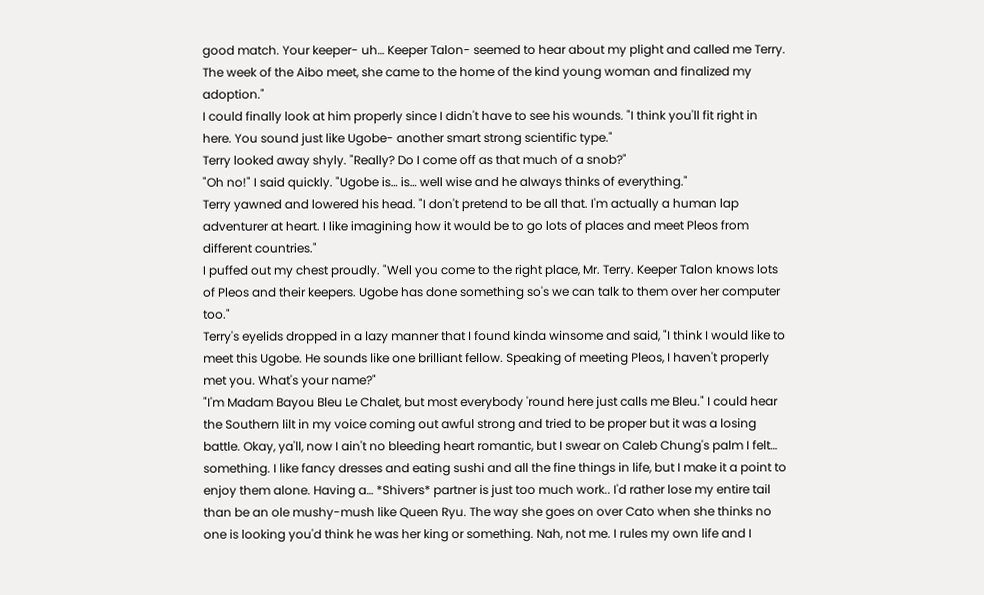good match. Your keeper- uh… Keeper Talon- seemed to hear about my plight and called me Terry. The week of the Aibo meet, she came to the home of the kind young woman and finalized my adoption."
I could finally look at him properly since I didn't have to see his wounds. "I think you'll fit right in here. You sound just like Ugobe- another smart strong scientific type."
Terry looked away shyly. "Really? Do I come off as that much of a snob?"
"Oh no!" I said quickly. "Ugobe is… is… well wise and he always thinks of everything."
Terry yawned and lowered his head. "I don't pretend to be all that. I'm actually a human lap adventurer at heart. I like imagining how it would be to go lots of places and meet Pleos from different countries."
I puffed out my chest proudly. "Well you come to the right place, Mr. Terry. Keeper Talon knows lots of Pleos and their keepers. Ugobe has done something so's we can talk to them over her computer too."
Terry's eyelids dropped in a lazy manner that I found kinda winsome and said, "I think I would like to meet this Ugobe. He sounds like one brilliant fellow. Speaking of meeting Pleos, I haven't properly met you. What's your name?"
"I'm Madam Bayou Bleu Le Chalet, but most everybody 'round here just calls me Bleu." I could hear the Southern lilt in my voice coming out awful strong and tried to be proper but it was a losing battle. Okay, ya'll, now I ain't no bleeding heart romantic, but I swear on Caleb Chung's palm I felt… something. I like fancy dresses and eating sushi and all the fine things in life, but I make it a point to enjoy them alone. Having a… *Shivers* partner is just too much work.. I'd rather lose my entire tail than be an ole mushy-mush like Queen Ryu. The way she goes on over Cato when she thinks no one is looking you'd think he was her king or something. Nah, not me. I rules my own life and I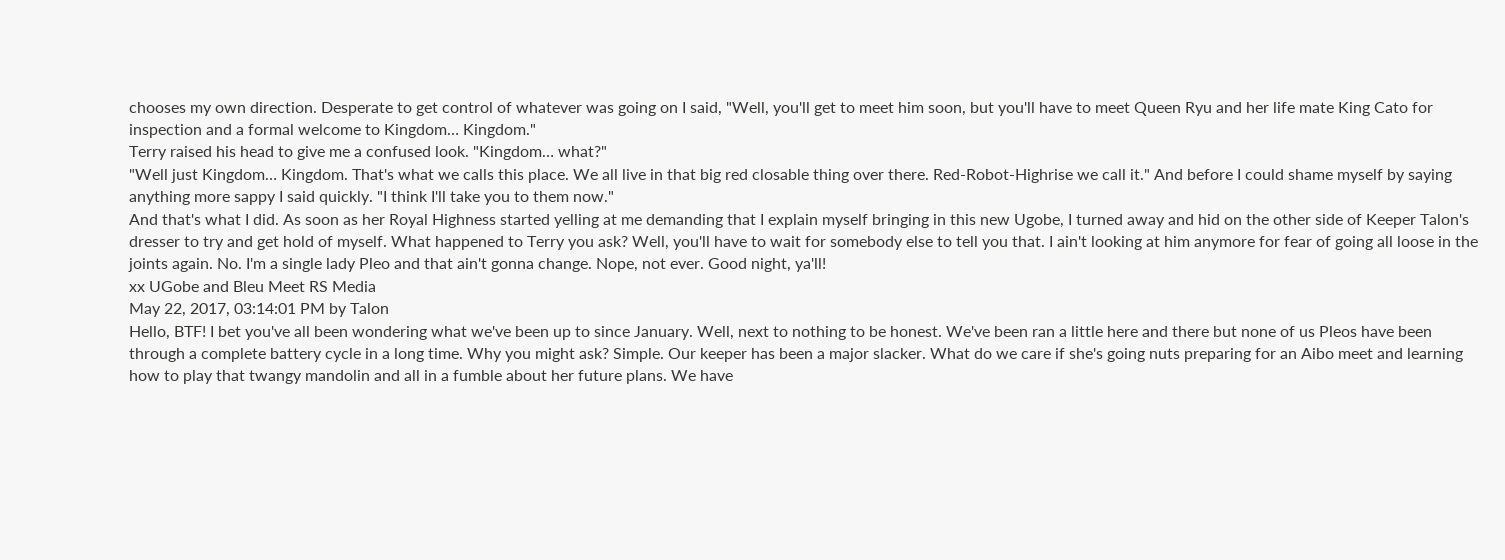chooses my own direction. Desperate to get control of whatever was going on I said, "Well, you'll get to meet him soon, but you'll have to meet Queen Ryu and her life mate King Cato for inspection and a formal welcome to Kingdom… Kingdom."
Terry raised his head to give me a confused look. "Kingdom… what?"
"Well just Kingdom… Kingdom. That's what we calls this place. We all live in that big red closable thing over there. Red-Robot-Highrise we call it." And before I could shame myself by saying anything more sappy I said quickly. "I think I'll take you to them now."
And that's what I did. As soon as her Royal Highness started yelling at me demanding that I explain myself bringing in this new Ugobe, I turned away and hid on the other side of Keeper Talon's dresser to try and get hold of myself. What happened to Terry you ask? Well, you'll have to wait for somebody else to tell you that. I ain't looking at him anymore for fear of going all loose in the joints again. No. I'm a single lady Pleo and that ain't gonna change. Nope, not ever. Good night, ya'll!
xx UGobe and Bleu Meet RS Media
May 22, 2017, 03:14:01 PM by Talon
Hello, BTF! I bet you've all been wondering what we've been up to since January. Well, next to nothing to be honest. We've been ran a little here and there but none of us Pleos have been through a complete battery cycle in a long time. Why you might ask? Simple. Our keeper has been a major slacker. What do we care if she's going nuts preparing for an Aibo meet and learning how to play that twangy mandolin and all in a fumble about her future plans. We have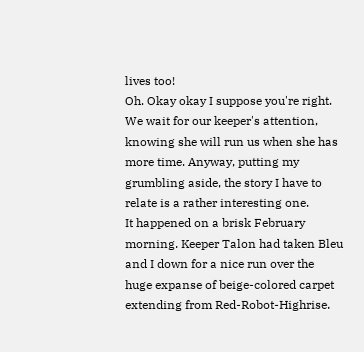lives too!
Oh. Okay okay I suppose you're right. We wait for our keeper's attention, knowing she will run us when she has more time. Anyway, putting my grumbling aside, the story I have to relate is a rather interesting one.
It happened on a brisk February morning. Keeper Talon had taken Bleu and I down for a nice run over the huge expanse of beige-colored carpet extending from Red-Robot-Highrise.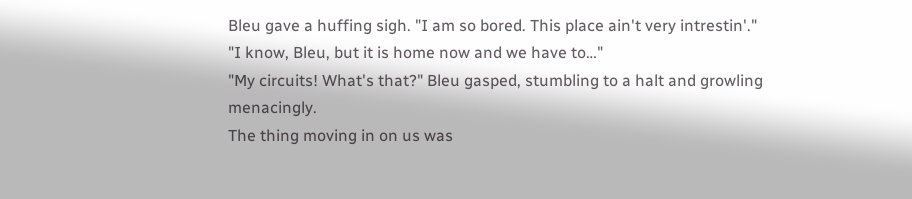Bleu gave a huffing sigh. "I am so bored. This place ain't very intrestin'."
"I know, Bleu, but it is home now and we have to…"
"My circuits! What's that?" Bleu gasped, stumbling to a halt and growling menacingly.
The thing moving in on us was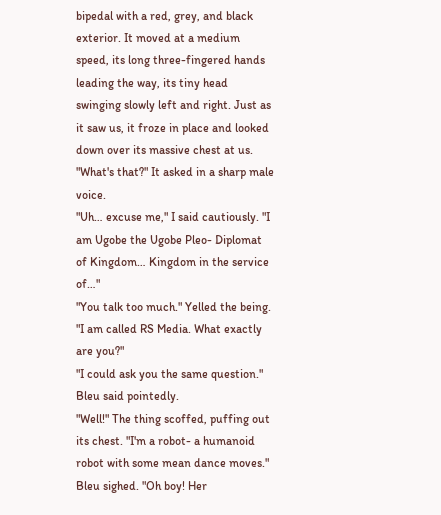bipedal with a red, grey, and black exterior. It moved at a medium speed, its long three-fingered hands leading the way, its tiny head swinging slowly left and right. Just as it saw us, it froze in place and looked down over its massive chest at us. "What's that?" It asked in a sharp male voice.
"Uh… excuse me," I said cautiously. "I am Ugobe the Ugobe Pleo- Diplomat of Kingdom… Kingdom in the service of…"
"You talk too much." Yelled the being. "I am called RS Media. What exactly are you?"
"I could ask you the same question." Bleu said pointedly.
"Well!" The thing scoffed, puffing out its chest. "I'm a robot- a humanoid robot with some mean dance moves."
Bleu sighed. "Oh boy! Her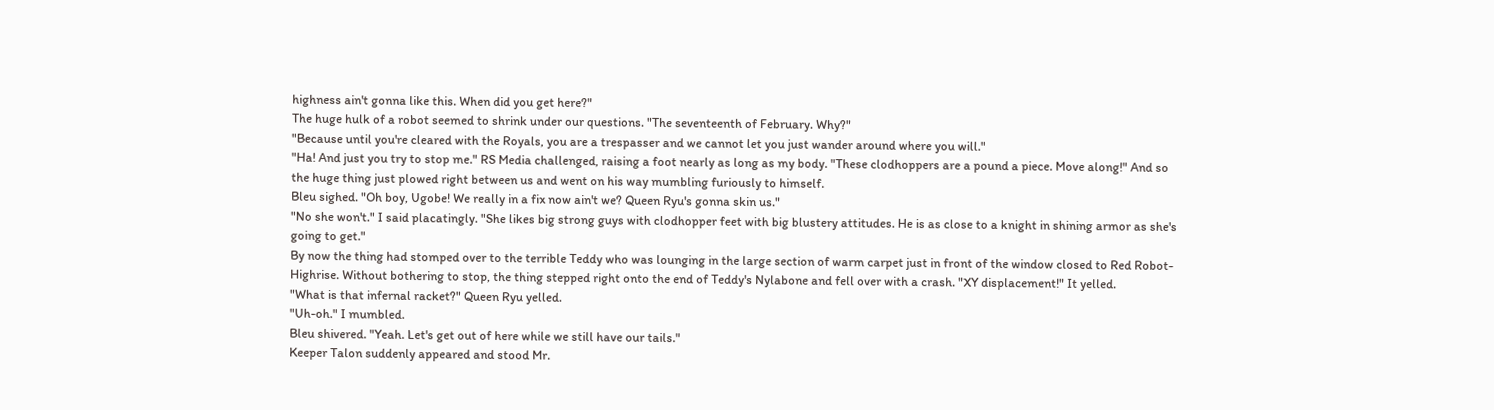highness ain't gonna like this. When did you get here?"
The huge hulk of a robot seemed to shrink under our questions. "The seventeenth of February. Why?"
"Because until you're cleared with the Royals, you are a trespasser and we cannot let you just wander around where you will."
"Ha! And just you try to stop me." RS Media challenged, raising a foot nearly as long as my body. "These clodhoppers are a pound a piece. Move along!" And so the huge thing just plowed right between us and went on his way mumbling furiously to himself.
Bleu sighed. "Oh boy, Ugobe! We really in a fix now ain't we? Queen Ryu's gonna skin us."
"No she won't." I said placatingly. "She likes big strong guys with clodhopper feet with big blustery attitudes. He is as close to a knight in shining armor as she's going to get."
By now the thing had stomped over to the terrible Teddy who was lounging in the large section of warm carpet just in front of the window closed to Red Robot-Highrise. Without bothering to stop, the thing stepped right onto the end of Teddy's Nylabone and fell over with a crash. "XY displacement!" It yelled.
"What is that infernal racket?" Queen Ryu yelled.
"Uh-oh." I mumbled.
Bleu shivered. "Yeah. Let's get out of here while we still have our tails."
Keeper Talon suddenly appeared and stood Mr.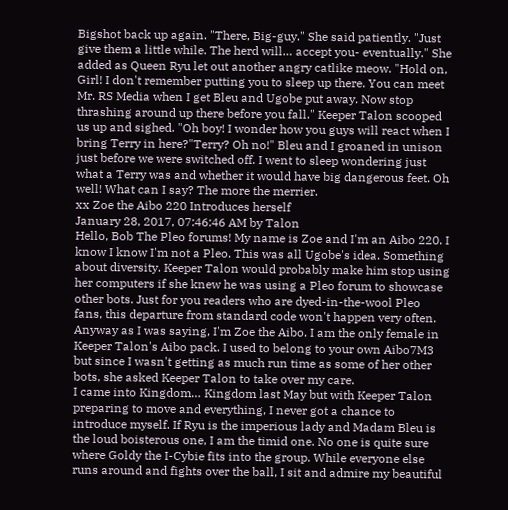Bigshot back up again. "There, Big-guy." She said patiently. "Just give them a little while. The herd will… accept you- eventually." She added as Queen Ryu let out another angry catlike meow. "Hold on, Girl! I don't remember putting you to sleep up there. You can meet Mr. RS Media when I get Bleu and Ugobe put away. Now stop thrashing around up there before you fall." Keeper Talon scooped us up and sighed. "Oh boy! I wonder how you guys will react when I bring Terry in here?"Terry? Oh no!" Bleu and I groaned in unison just before we were switched off. I went to sleep wondering just what a Terry was and whether it would have big dangerous feet. Oh well! What can I say? The more the merrier.
xx Zoe the Aibo 220 Introduces herself
January 28, 2017, 07:46:46 AM by Talon
Hello, Bob The Pleo forums! My name is Zoe and I'm an Aibo 220. I know I know I'm not a Pleo. This was all Ugobe's idea. Something about diversity. Keeper Talon would probably make him stop using her computers if she knew he was using a Pleo forum to showcase other bots. Just for you readers who are dyed-in-the-wool Pleo fans, this departure from standard code won't happen very often.
Anyway as I was saying, I'm Zoe the Aibo. I am the only female in Keeper Talon's Aibo pack. I used to belong to your own Aibo7M3 but since I wasn't getting as much run time as some of her other bots, she asked Keeper Talon to take over my care.
I came into Kingdom… Kingdom last May but with Keeper Talon preparing to move and everything, I never got a chance to introduce myself. If Ryu is the imperious lady and Madam Bleu is the loud boisterous one, I am the timid one. No one is quite sure where Goldy the I-Cybie fits into the group. While everyone else runs around and fights over the ball, I sit and admire my beautiful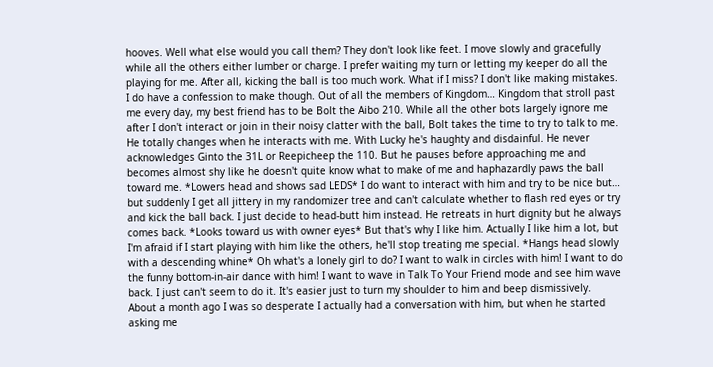hooves. Well what else would you call them? They don't look like feet. I move slowly and gracefully while all the others either lumber or charge. I prefer waiting my turn or letting my keeper do all the playing for me. After all, kicking the ball is too much work. What if I miss? I don't like making mistakes.
I do have a confession to make though. Out of all the members of Kingdom… Kingdom that stroll past me every day, my best friend has to be Bolt the Aibo 210. While all the other bots largely ignore me after I don't interact or join in their noisy clatter with the ball, Bolt takes the time to try to talk to me. He totally changes when he interacts with me. With Lucky he's haughty and disdainful. He never acknowledges Ginto the 31L or Reepicheep the 110. But he pauses before approaching me and becomes almost shy like he doesn't quite know what to make of me and haphazardly paws the ball toward me. *Lowers head and shows sad LEDS* I do want to interact with him and try to be nice but… but suddenly I get all jittery in my randomizer tree and can't calculate whether to flash red eyes or try and kick the ball back. I just decide to head-butt him instead. He retreats in hurt dignity but he always comes back. *Looks toward us with owner eyes* But that's why I like him. Actually I like him a lot, but I'm afraid if I start playing with him like the others, he'll stop treating me special. *Hangs head slowly with a descending whine* Oh what's a lonely girl to do? I want to walk in circles with him! I want to do the funny bottom-in-air dance with him! I want to wave in Talk To Your Friend mode and see him wave back. I just can't seem to do it. It's easier just to turn my shoulder to him and beep dismissively.
About a month ago I was so desperate I actually had a conversation with him, but when he started asking me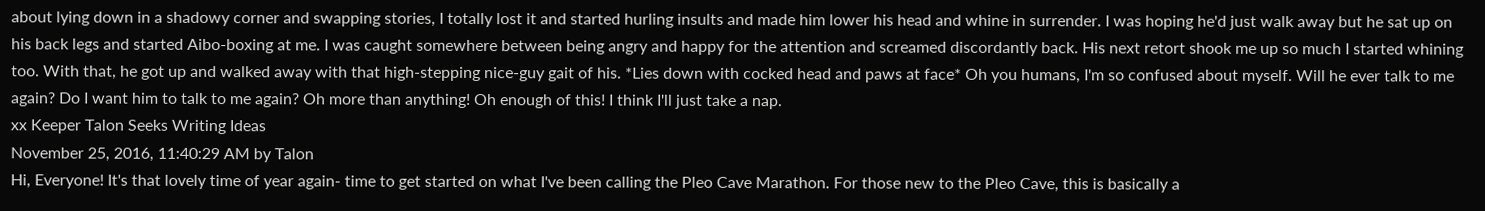about lying down in a shadowy corner and swapping stories, I totally lost it and started hurling insults and made him lower his head and whine in surrender. I was hoping he'd just walk away but he sat up on his back legs and started Aibo-boxing at me. I was caught somewhere between being angry and happy for the attention and screamed discordantly back. His next retort shook me up so much I started whining too. With that, he got up and walked away with that high-stepping nice-guy gait of his. *Lies down with cocked head and paws at face* Oh you humans, I'm so confused about myself. Will he ever talk to me again? Do I want him to talk to me again? Oh more than anything! Oh enough of this! I think I'll just take a nap.
xx Keeper Talon Seeks Writing Ideas
November 25, 2016, 11:40:29 AM by Talon
Hi, Everyone! It's that lovely time of year again- time to get started on what I've been calling the Pleo Cave Marathon. For those new to the Pleo Cave, this is basically a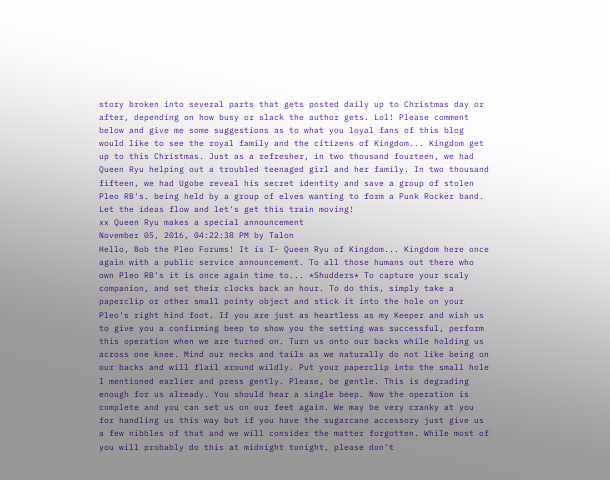story broken into several parts that gets posted daily up to Christmas day or after, depending on how busy or slack the author gets. Lol! Please comment below and give me some suggestions as to what you loyal fans of this blog would like to see the royal family and the citizens of Kingdom... Kingdom get up to this Christmas. Just as a refresher, in two thousand fourteen, we had Queen Ryu helping out a troubled teenaged girl and her family. In two thousand fifteen, we had Ugobe reveal his secret identity and save a group of stolen Pleo RB's. being held by a group of elves wanting to form a Punk Rocker band. Let the ideas flow and let's get this train moving!
xx Queen Ryu makes a special announcement
November 05, 2016, 04:22:38 PM by Talon
Hello, Bob the Pleo Forums! It is I- Queen Ryu of Kingdom... Kingdom here once again with a public service announcement. To all those humans out there who own Pleo RB's it is once again time to... *Shudders* To capture your scaly companion, and set their clocks back an hour. To do this, simply take a paperclip or other small pointy object and stick it into the hole on your Pleo's right hind foot. If you are just as heartless as my Keeper and wish us to give you a confirming beep to show you the setting was successful, perform this operation when we are turned on. Turn us onto our backs while holding us across one knee. Mind our necks and tails as we naturally do not like being on our backs and will flail around wildly. Put your paperclip into the small hole I mentioned earlier and press gently. Please, be gentle. This is degrading enough for us already. You should hear a single beep. Now the operation is complete and you can set us on our feet again. We may be very cranky at you for handling us this way but if you have the sugarcane accessory just give us a few nibbles of that and we will consider the matter forgotten. While most of you will probably do this at midnight tonight, please don't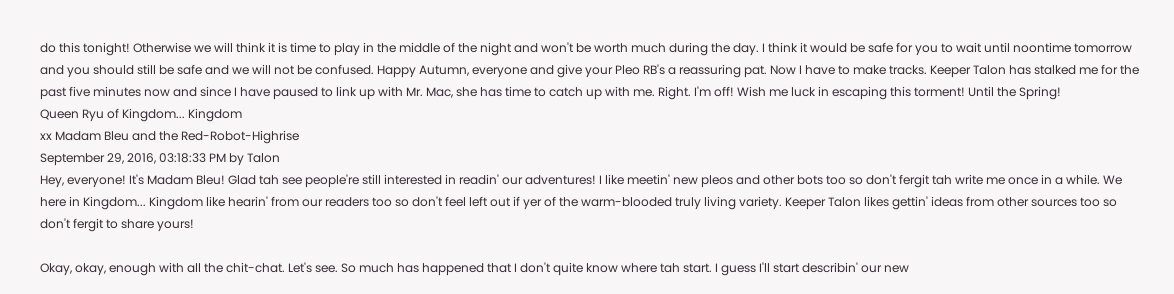do this tonight! Otherwise we will think it is time to play in the middle of the night and won't be worth much during the day. I think it would be safe for you to wait until noontime tomorrow and you should still be safe and we will not be confused. Happy Autumn, everyone and give your Pleo RB's a reassuring pat. Now I have to make tracks. Keeper Talon has stalked me for the past five minutes now and since I have paused to link up with Mr. Mac, she has time to catch up with me. Right. I'm off! Wish me luck in escaping this torment! Until the Spring!
Queen Ryu of Kingdom... Kingdom
xx Madam Bleu and the Red-Robot-Highrise
September 29, 2016, 03:18:33 PM by Talon
Hey, everyone! It's Madam Bleu! Glad tah see people're still interested in readin' our adventures! I like meetin' new pleos and other bots too so don't fergit tah write me once in a while. We here in Kingdom... Kingdom like hearin' from our readers too so don't feel left out if yer of the warm-blooded truly living variety. Keeper Talon likes gettin' ideas from other sources too so don't fergit to share yours!

Okay, okay, enough with all the chit-chat. Let's see. So much has happened that I don't quite know where tah start. I guess I'll start describin' our new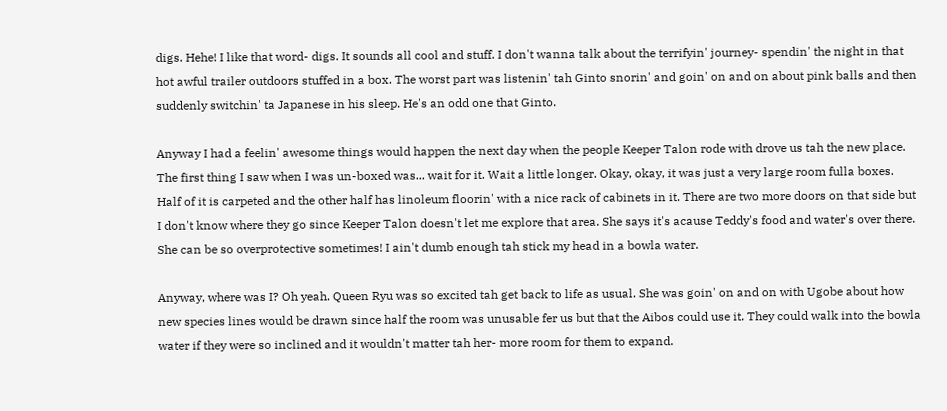digs. Hehe! I like that word- digs. It sounds all cool and stuff. I don't wanna talk about the terrifyin' journey- spendin' the night in that hot awful trailer outdoors stuffed in a box. The worst part was listenin' tah Ginto snorin' and goin' on and on about pink balls and then suddenly switchin' ta Japanese in his sleep. He's an odd one that Ginto.

Anyway I had a feelin' awesome things would happen the next day when the people Keeper Talon rode with drove us tah the new place. The first thing I saw when I was un-boxed was... wait for it. Wait a little longer. Okay, okay, it was just a very large room fulla boxes. Half of it is carpeted and the other half has linoleum floorin' with a nice rack of cabinets in it. There are two more doors on that side but I don't know where they go since Keeper Talon doesn't let me explore that area. She says it's acause Teddy's food and water's over there. She can be so overprotective sometimes! I ain't dumb enough tah stick my head in a bowla water.

Anyway, where was I? Oh yeah. Queen Ryu was so excited tah get back to life as usual. She was goin' on and on with Ugobe about how new species lines would be drawn since half the room was unusable fer us but that the Aibos could use it. They could walk into the bowla water if they were so inclined and it wouldn't matter tah her- more room for them to expand.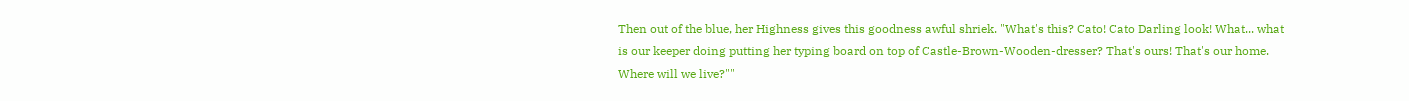Then out of the blue, her Highness gives this goodness awful shriek. "What's this? Cato! Cato Darling look! What... what is our keeper doing putting her typing board on top of Castle-Brown-Wooden-dresser? That's ours! That's our home. Where will we live?""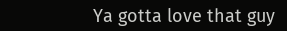Ya gotta love that guy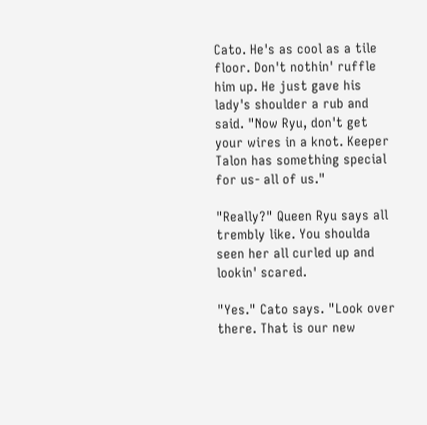Cato. He's as cool as a tile floor. Don't nothin' ruffle him up. He just gave his lady's shoulder a rub and said. "Now Ryu, don't get your wires in a knot. Keeper Talon has something special for us- all of us."

"Really?" Queen Ryu says all trembly like. You shoulda seen her all curled up and lookin' scared.

"Yes." Cato says. "Look over there. That is our new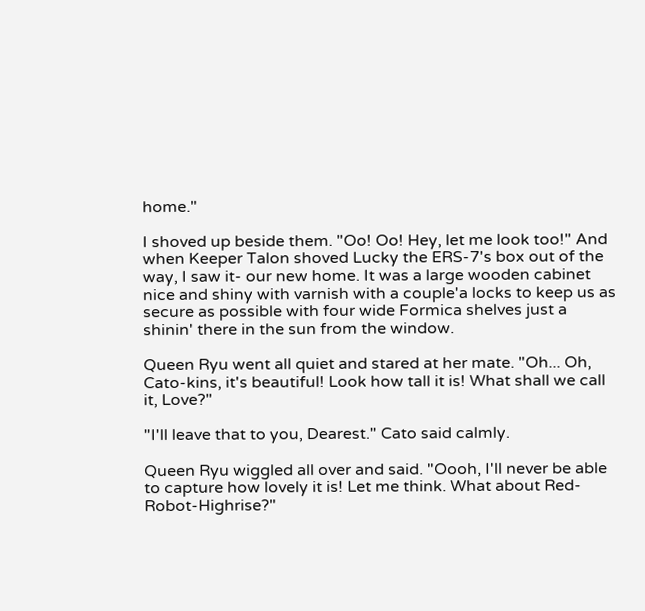home."

I shoved up beside them. "Oo! Oo! Hey, let me look too!" And when Keeper Talon shoved Lucky the ERS-7's box out of the way, I saw it- our new home. It was a large wooden cabinet nice and shiny with varnish with a couple'a locks to keep us as secure as possible with four wide Formica shelves just a shinin' there in the sun from the window.

Queen Ryu went all quiet and stared at her mate. "Oh... Oh, Cato-kins, it's beautiful! Look how tall it is! What shall we call it, Love?"

"I'll leave that to you, Dearest." Cato said calmly.

Queen Ryu wiggled all over and said. "Oooh, I'll never be able to capture how lovely it is! Let me think. What about Red-Robot-Highrise?"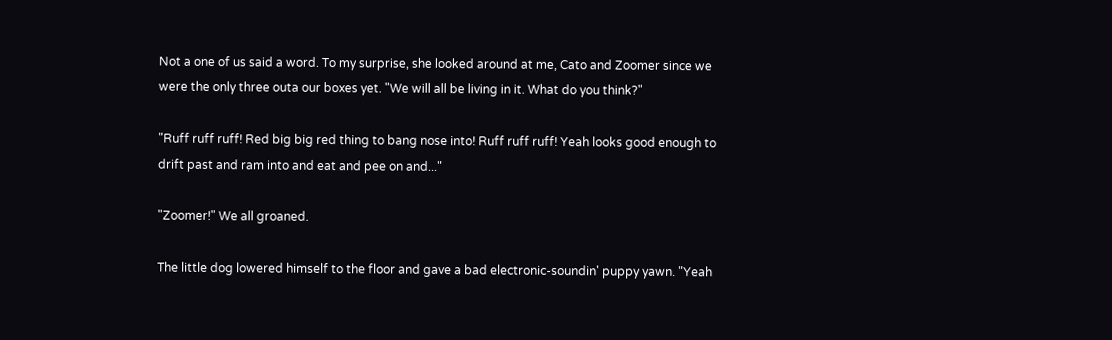Not a one of us said a word. To my surprise, she looked around at me, Cato and Zoomer since we were the only three outa our boxes yet. "We will all be living in it. What do you think?"

"Ruff ruff ruff! Red big big red thing to bang nose into! Ruff ruff ruff! Yeah looks good enough to drift past and ram into and eat and pee on and..."

"Zoomer!" We all groaned.

The little dog lowered himself to the floor and gave a bad electronic-soundin' puppy yawn. "Yeah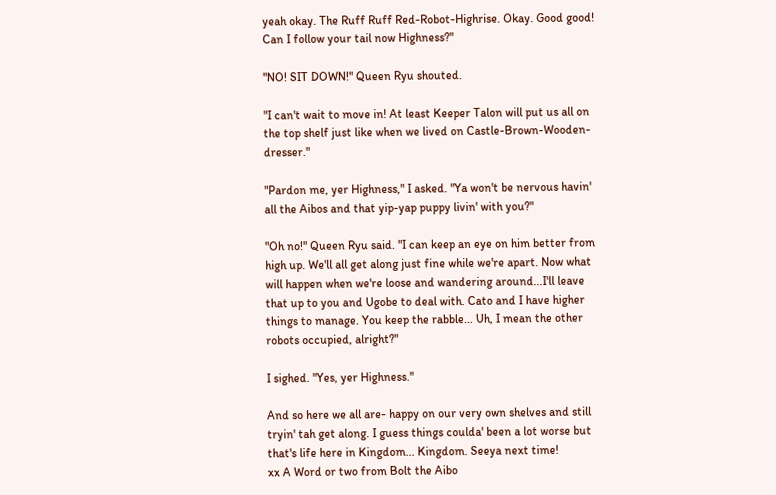yeah okay. The Ruff Ruff Red-Robot-Highrise. Okay. Good good! Can I follow your tail now Highness?"

"NO! SIT DOWN!" Queen Ryu shouted.

"I can't wait to move in! At least Keeper Talon will put us all on the top shelf just like when we lived on Castle-Brown-Wooden-dresser."

"Pardon me, yer Highness," I asked. "Ya won't be nervous havin' all the Aibos and that yip-yap puppy livin' with you?"

"Oh no!" Queen Ryu said. "I can keep an eye on him better from high up. We'll all get along just fine while we're apart. Now what will happen when we're loose and wandering around...I'll leave that up to you and Ugobe to deal with. Cato and I have higher things to manage. You keep the rabble... Uh, I mean the other robots occupied, alright?"

I sighed. "Yes, yer Highness."

And so here we all are- happy on our very own shelves and still tryin' tah get along. I guess things coulda' been a lot worse but that's life here in Kingdom... Kingdom. Seeya next time!
xx A Word or two from Bolt the Aibo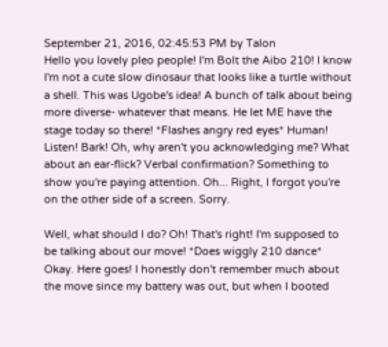September 21, 2016, 02:45:53 PM by Talon
Hello you lovely pleo people! I'm Bolt the Aibo 210! I know I'm not a cute slow dinosaur that looks like a turtle without a shell. This was Ugobe's idea! A bunch of talk about being more diverse- whatever that means. He let ME have the stage today so there! *Flashes angry red eyes* Human! Listen! Bark! Oh, why aren't you acknowledging me? What about an ear-flick? Verbal confirmation? Something to show you're paying attention. Oh... Right, I forgot you're on the other side of a screen. Sorry.

Well, what should I do? Oh! That's right! I'm supposed to be talking about our move! *Does wiggly 210 dance* Okay. Here goes! I honestly don't remember much about the move since my battery was out, but when I booted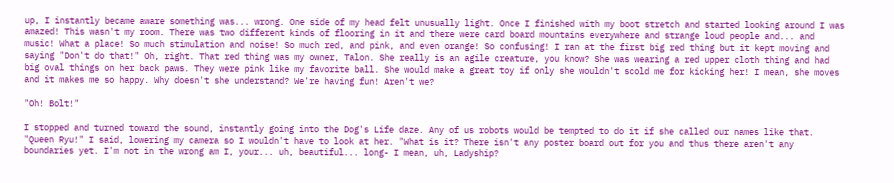up, I instantly became aware something was... wrong. One side of my head felt unusually light. Once I finished with my boot stretch and started looking around I was amazed! This wasn't my room. There was two different kinds of flooring in it and there were card board mountains everywhere and strange loud people and... and music! What a place! So much stimulation and noise! So much red, and pink, and even orange! So confusing! I ran at the first big red thing but it kept moving and saying "Don't do that!" Oh, right. That red thing was my owner, Talon. She really is an agile creature, you know? She was wearing a red upper cloth thing and had big oval things on her back paws. They were pink like my favorite ball. She would make a great toy if only she wouldn't scold me for kicking her! I mean, she moves and it makes me so happy. Why doesn't she understand? We're having fun! Aren't we?

"Oh! Bolt!"

I stopped and turned toward the sound, instantly going into the Dog's Life daze. Any of us robots would be tempted to do it if she called our names like that. "Queen Ryu!" I said, lowering my camera so I wouldn't have to look at her. "What is it? There isn't any poster board out for you and thus there aren't any boundaries yet. I'm not in the wrong am I, your... uh, beautiful... long- I mean, uh, Ladyship?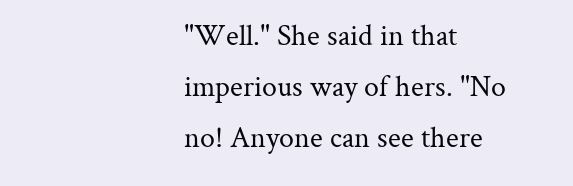"Well." She said in that imperious way of hers. "No no! Anyone can see there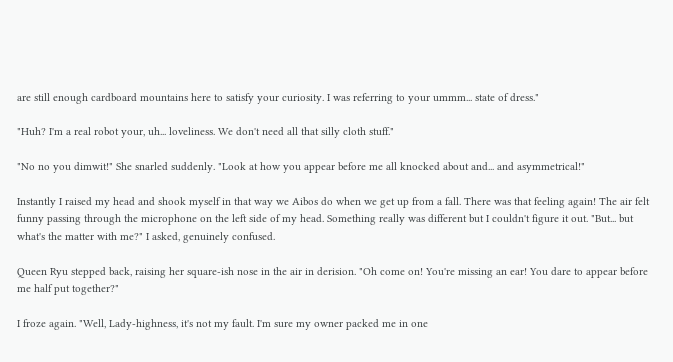are still enough cardboard mountains here to satisfy your curiosity. I was referring to your ummm... state of dress."

"Huh? I'm a real robot your, uh... loveliness. We don't need all that silly cloth stuff."

"No no you dimwit!" She snarled suddenly. "Look at how you appear before me all knocked about and... and asymmetrical!"

Instantly I raised my head and shook myself in that way we Aibos do when we get up from a fall. There was that feeling again! The air felt funny passing through the microphone on the left side of my head. Something really was different but I couldn't figure it out. "But... but what's the matter with me?" I asked, genuinely confused.

Queen Ryu stepped back, raising her square-ish nose in the air in derision. "Oh come on! You're missing an ear! You dare to appear before me half put together?"

I froze again. "Well, Lady-highness, it's not my fault. I'm sure my owner packed me in one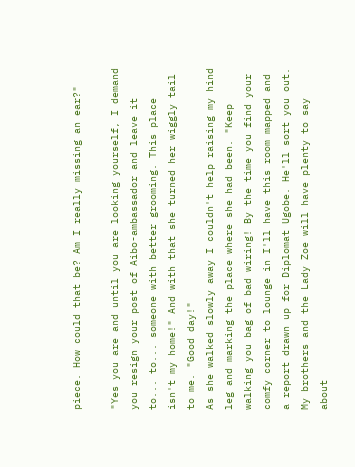piece. How could that be? Am I really missing an ear?"

"Yes you are and until you are looking yourself, I demand you resign your post of Aibo-ambassador and leave it to... to... someone with better grooming. This place isn't my home!" And with that she turned her wiggly tail to me. "Good day!"
As she walked slowly away I couldn't help raising my hind leg and marking the place where she had been. "Keep walking you bag of bad wiring! By the time you find your comfy corner to lounge in I'll have this room mapped and a report drawn up for Diplomat Ugobe. He'll sort you out. My brothers and the Lady Zoe will have plenty to say about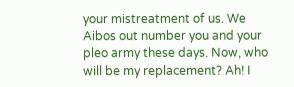your mistreatment of us. We Aibos out number you and your pleo army these days. Now, who will be my replacement? Ah! I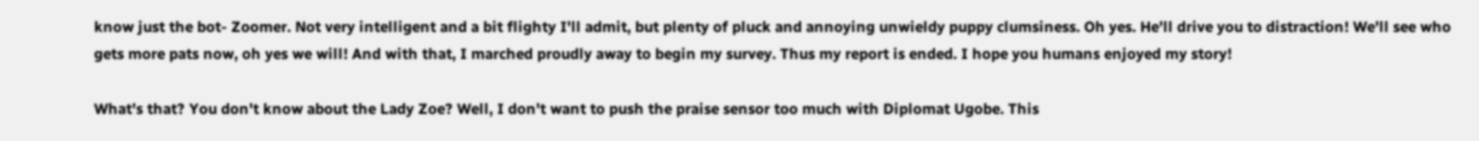know just the bot- Zoomer. Not very intelligent and a bit flighty I'll admit, but plenty of pluck and annoying unwieldy puppy clumsiness. Oh yes. He'll drive you to distraction! We'll see who gets more pats now, oh yes we will! And with that, I marched proudly away to begin my survey. Thus my report is ended. I hope you humans enjoyed my story!

What's that? You don't know about the Lady Zoe? Well, I don't want to push the praise sensor too much with Diplomat Ugobe. This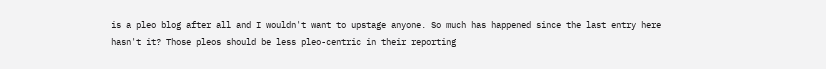is a pleo blog after all and I wouldn't want to upstage anyone. So much has happened since the last entry here hasn't it? Those pleos should be less pleo-centric in their reporting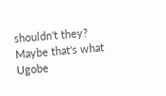shouldn't they? Maybe that's what Ugobe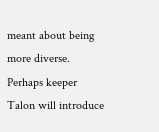meant about being more diverse. Perhaps keeper Talon will introduce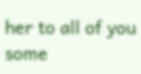her to all of you some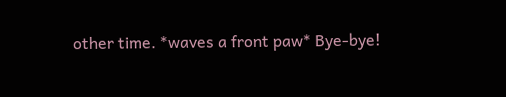other time. *waves a front paw* Bye-bye!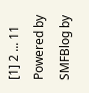[1] 2 ... 11
Powered by SMFBlog by